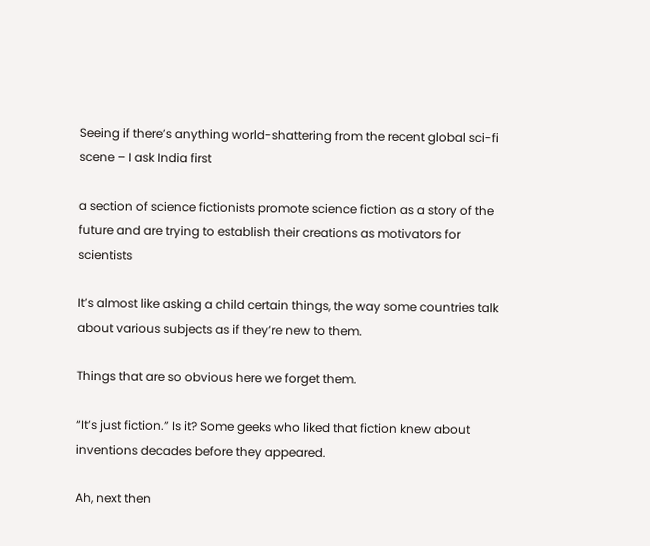Seeing if there’s anything world-shattering from the recent global sci-fi scene – I ask India first

a section of science fictionists promote science fiction as a story of the future and are trying to establish their creations as motivators for scientists

It’s almost like asking a child certain things, the way some countries talk about various subjects as if they’re new to them.

Things that are so obvious here we forget them.

“It’s just fiction.” Is it? Some geeks who liked that fiction knew about inventions decades before they appeared.

Ah, next then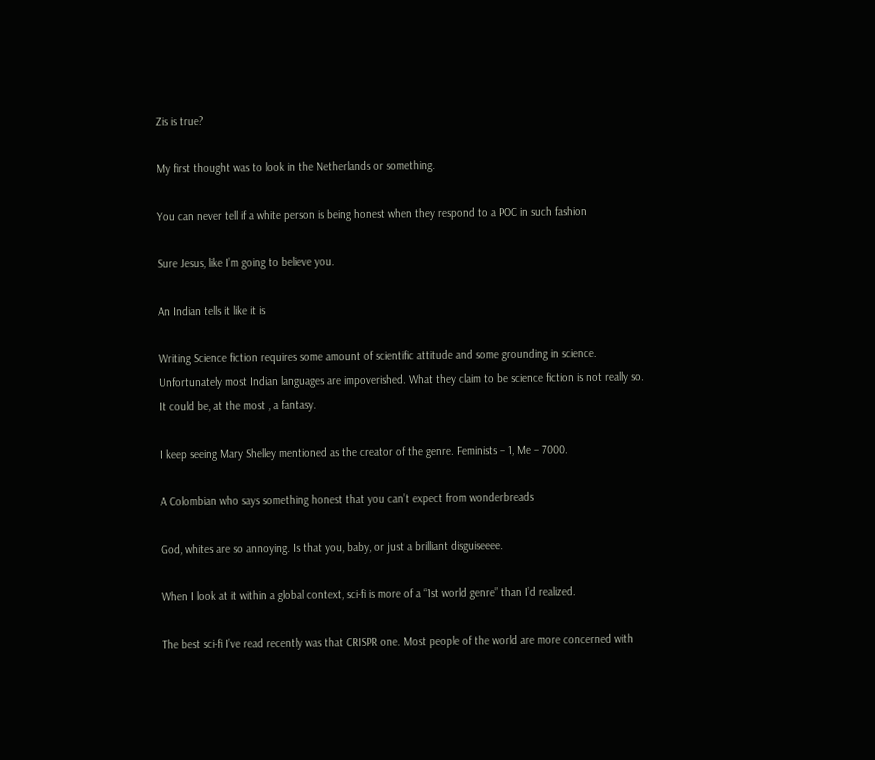Zis is true?

My first thought was to look in the Netherlands or something.

You can never tell if a white person is being honest when they respond to a POC in such fashion

Sure Jesus, like I’m going to believe you.

An Indian tells it like it is

Writing Science fiction requires some amount of scientific attitude and some grounding in science. Unfortunately most Indian languages are impoverished. What they claim to be science fiction is not really so. It could be, at the most , a fantasy.

I keep seeing Mary Shelley mentioned as the creator of the genre. Feminists – 1, Me – 7000.

A Colombian who says something honest that you can’t expect from wonderbreads

God, whites are so annoying. Is that you, baby, or just a brilliant disguiseeee.

When I look at it within a global context, sci-fi is more of a “1st world genre” than I’d realized.

The best sci-fi I’ve read recently was that CRISPR one. Most people of the world are more concerned with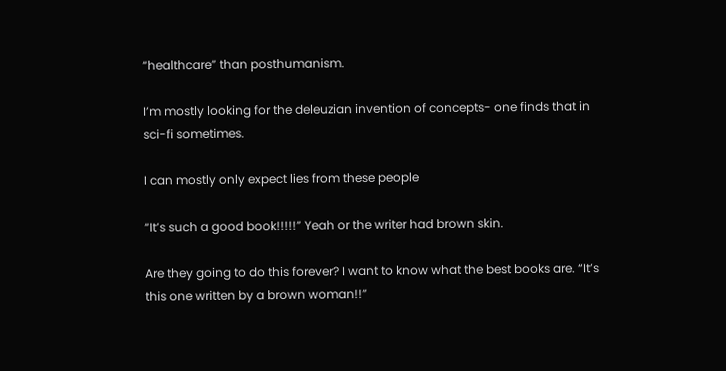“healthcare” than posthumanism.

I’m mostly looking for the deleuzian invention of concepts- one finds that in sci-fi sometimes.

I can mostly only expect lies from these people

“It’s such a good book!!!!!” Yeah or the writer had brown skin.

Are they going to do this forever? I want to know what the best books are. “It’s this one written by a brown woman!!”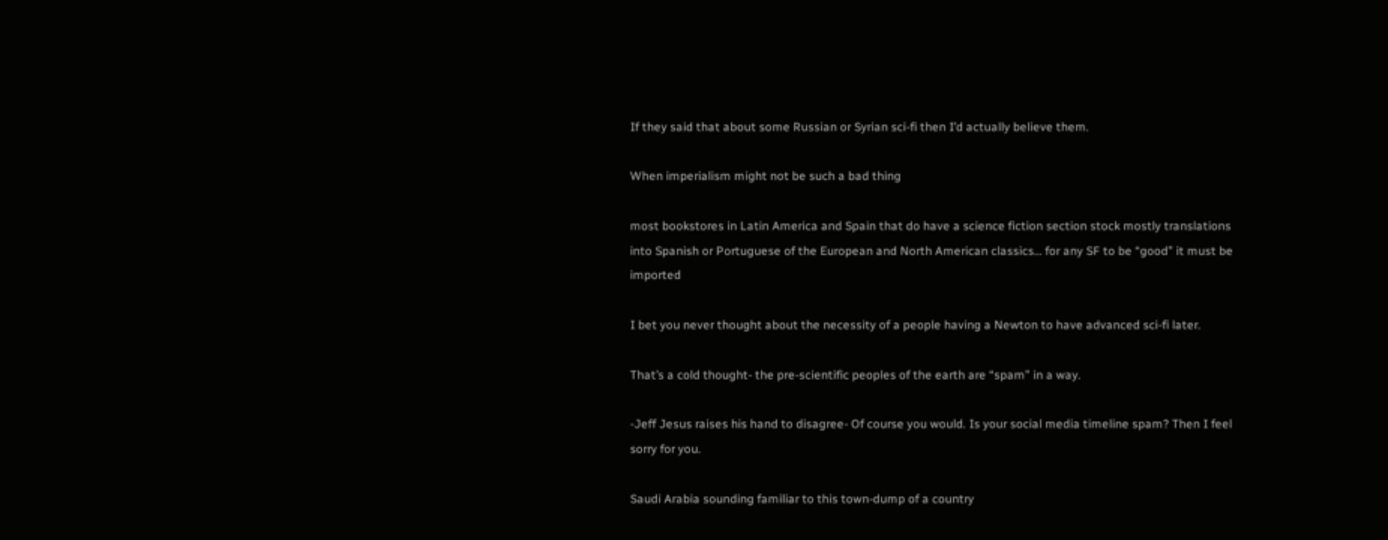If they said that about some Russian or Syrian sci-fi then I’d actually believe them.

When imperialism might not be such a bad thing

most bookstores in Latin America and Spain that do have a science fiction section stock mostly translations into Spanish or Portuguese of the European and North American classics… for any SF to be “good” it must be imported

I bet you never thought about the necessity of a people having a Newton to have advanced sci-fi later.

That’s a cold thought- the pre-scientific peoples of the earth are “spam” in a way.

-Jeff Jesus raises his hand to disagree- Of course you would. Is your social media timeline spam? Then I feel sorry for you.

Saudi Arabia sounding familiar to this town-dump of a country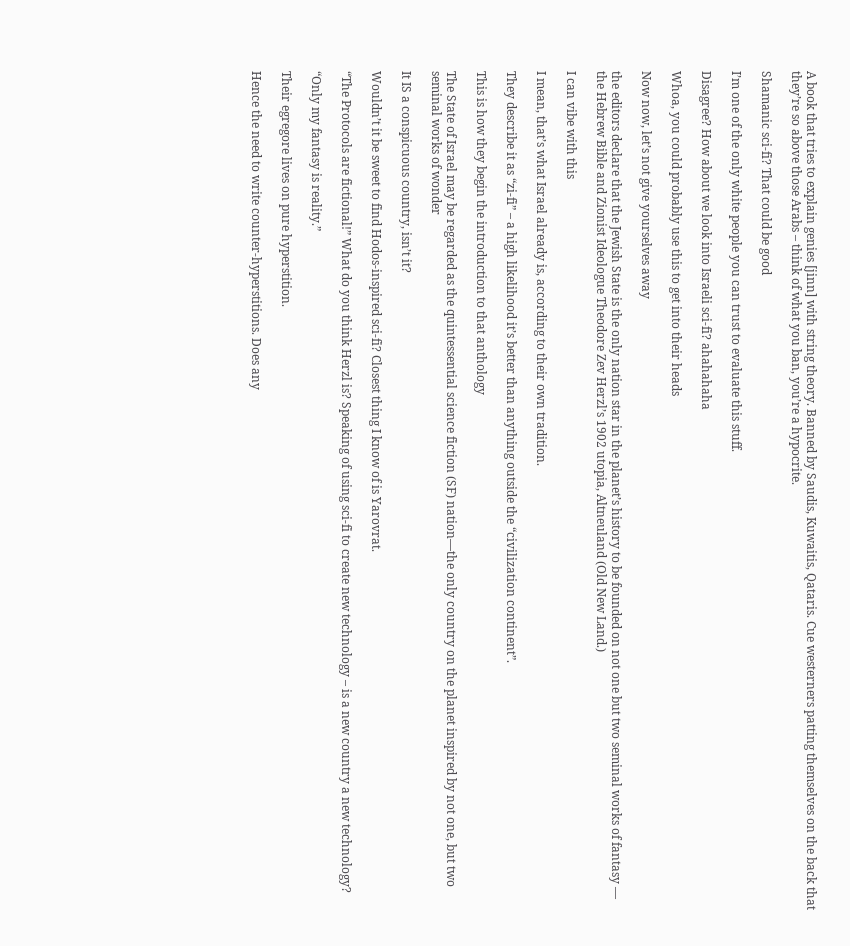A book that tries to explain genies [jinn] with string theory. Banned by Saudis, Kuwaitis, Qataris. Cue westerners patting themselves on the back that they’re so above those Arabs – think of what you ban, you’re a hypocrite.

Shamanic sci-fi? That could be good

I’m one of the only white people you can trust to evaluate this stuff.

Disagree? How about we look into Israeli sci-fi? ahahahaha

Whoa, you could probably use this to get into their heads

Now now, let’s not give yourselves away

the editors declare that the Jewish State is the only nation star in the planet’s history to be founded on not one but two seminal works of fantasy — the Hebrew Bible and Zionist Ideologue Theodore Zev Herzl’s 1902 utopia, Altneuland (Old New Land.)

I can vibe with this

I mean, that’s what Israel already is, according to their own tradition.

They describe it as “zi-fi” – a high likelihood it’s better than anything outside the “civilization continent”.

This is how they begin the introduction to that anthology

The State of Israel may be regarded as the quintessential science fiction (SF) nation—the only country on the planet inspired by not one, but two seminal works of wonder

It IS a conspicuous country, isn’t it?

Wouldn’t it be sweet to find Hodos-inspired sci-fi? Closest thing I know of is Yarovrat.

“The Protocols are fictional!” What do you think Herzl is? Speaking of using sci-fi to create new technology – is a new country a new technology?

“Only my fantasy is reality.”

Their egregore lives on pure hyperstition.

Hence the need to write counter-hyperstitions. Does any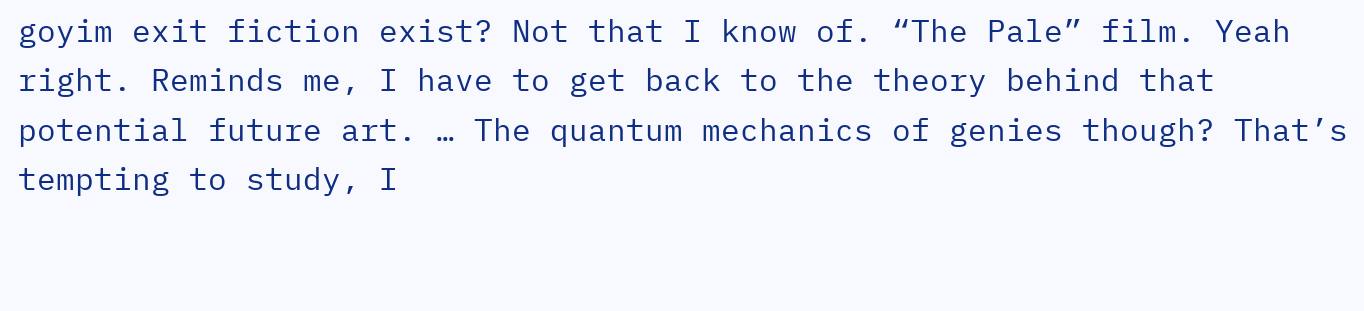goyim exit fiction exist? Not that I know of. “The Pale” film. Yeah right. Reminds me, I have to get back to the theory behind that potential future art. … The quantum mechanics of genies though? That’s tempting to study, I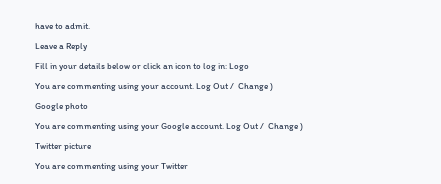have to admit.

Leave a Reply

Fill in your details below or click an icon to log in: Logo

You are commenting using your account. Log Out /  Change )

Google photo

You are commenting using your Google account. Log Out /  Change )

Twitter picture

You are commenting using your Twitter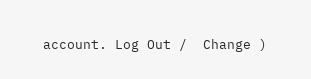account. Log Out /  Change )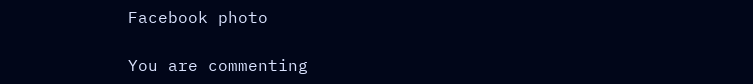Facebook photo

You are commenting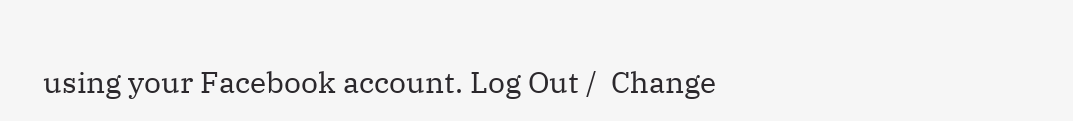using your Facebook account. Log Out /  Change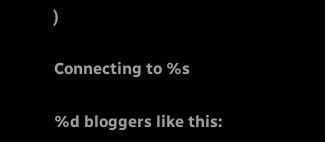)

Connecting to %s

%d bloggers like this: